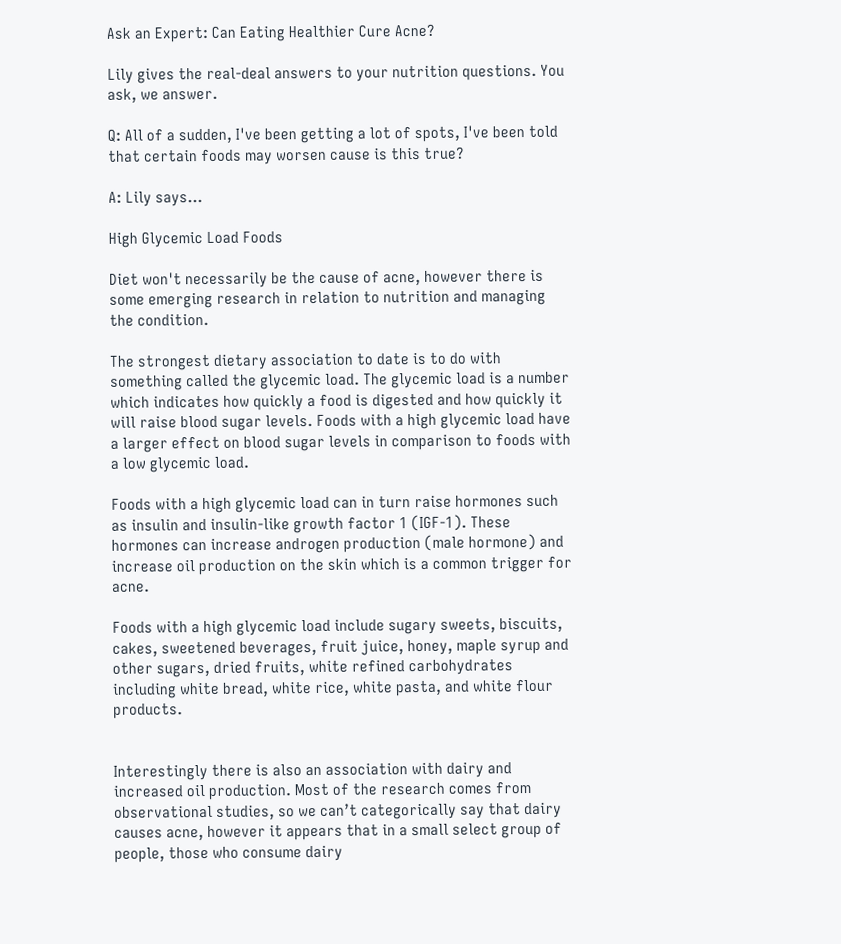Ask an Expert: Can Eating Healthier Cure Acne?

Lily gives the real-deal answers to your nutrition questions. You ask, we answer.

Q: All of a sudden, I've been getting a lot of spots, I've been told that certain foods may worsen cause is this true?

A: Lily says...

High Glycemic Load Foods

Diet won't necessarily be the cause of acne, however there is some emerging research in relation to nutrition and managing the condition.

The strongest dietary association to date is to do with something called the glycemic load. The glycemic load is a number which indicates how quickly a food is digested and how quickly it will raise blood sugar levels. Foods with a high glycemic load have a larger effect on blood sugar levels in comparison to foods with a low glycemic load.

Foods with a high glycemic load can in turn raise hormones such as insulin and insulin-like growth factor 1 (IGF-1). These hormones can increase androgen production (male hormone) and increase oil production on the skin which is a common trigger for acne.

Foods with a high glycemic load include sugary sweets, biscuits, cakes, sweetened beverages, fruit juice, honey, maple syrup and other sugars, dried fruits, white refined carbohydrates including white bread, white rice, white pasta, and white flour products.


Interestingly there is also an association with dairy and increased oil production. Most of the research comes from observational studies, so we can’t categorically say that dairy causes acne, however it appears that in a small select group of people, those who consume dairy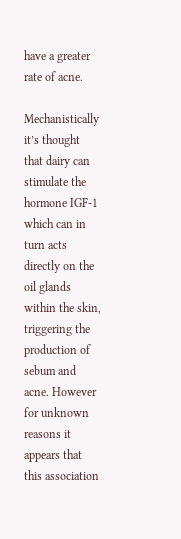have a greater rate of acne.

Mechanistically it’s thought that dairy can stimulate the hormone IGF-1 which can in turn acts directly on the oil glands within the skin, triggering the production of sebum and acne. However for unknown reasons it appears that this association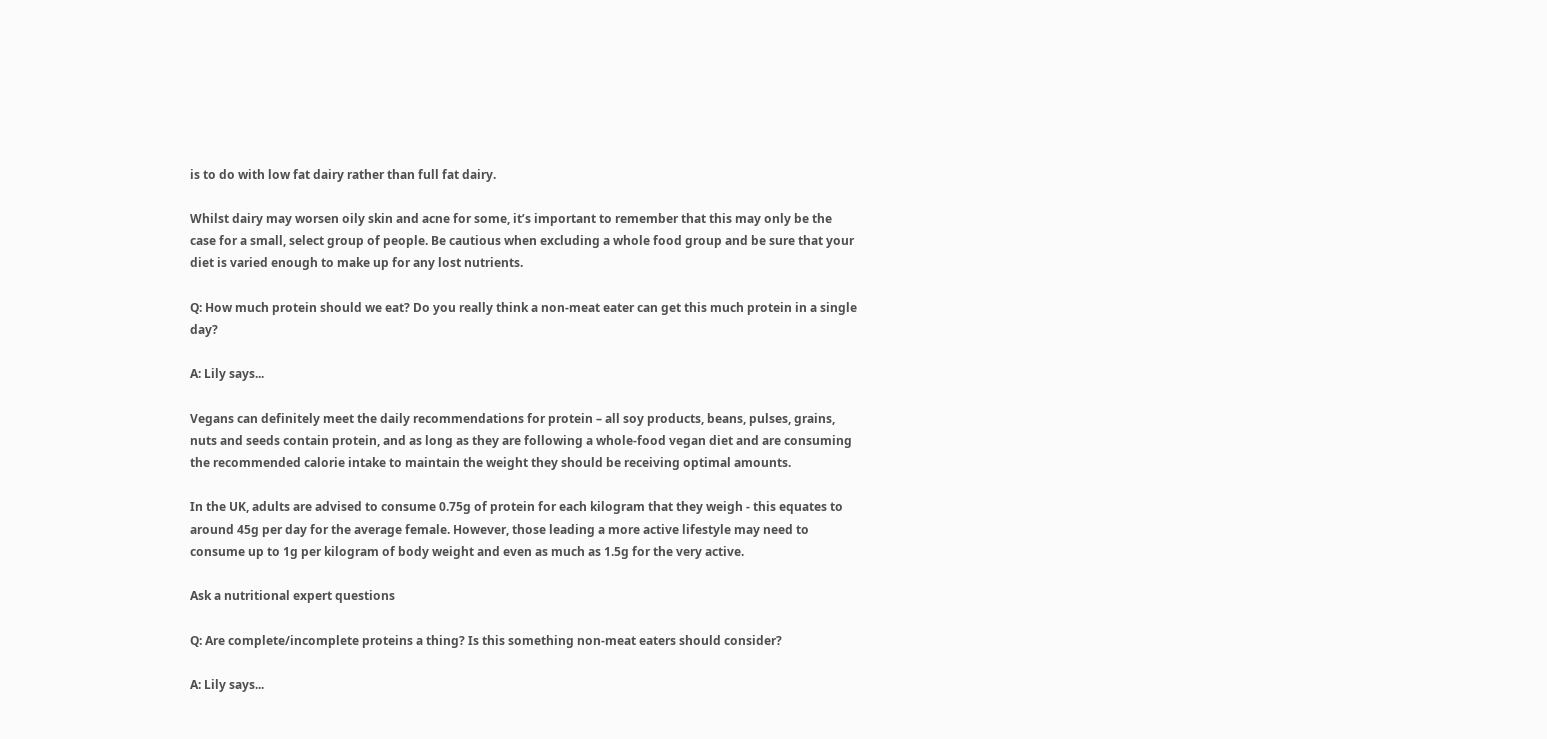is to do with low fat dairy rather than full fat dairy.

Whilst dairy may worsen oily skin and acne for some, it’s important to remember that this may only be the case for a small, select group of people. Be cautious when excluding a whole food group and be sure that your diet is varied enough to make up for any lost nutrients.

Q: How much protein should we eat? Do you really think a non-meat eater can get this much protein in a single day?

A: Lily says...

Vegans can definitely meet the daily recommendations for protein – all soy products, beans, pulses, grains, nuts and seeds contain protein, and as long as they are following a whole-food vegan diet and are consuming the recommended calorie intake to maintain the weight they should be receiving optimal amounts.

In the UK, adults are advised to consume 0.75g of protein for each kilogram that they weigh - this equates to around 45g per day for the average female. However, those leading a more active lifestyle may need to consume up to 1g per kilogram of body weight and even as much as 1.5g for the very active.

Ask a nutritional expert questions

Q: Are complete/incomplete proteins a thing? Is this something non-meat eaters should consider?

A: Lily says...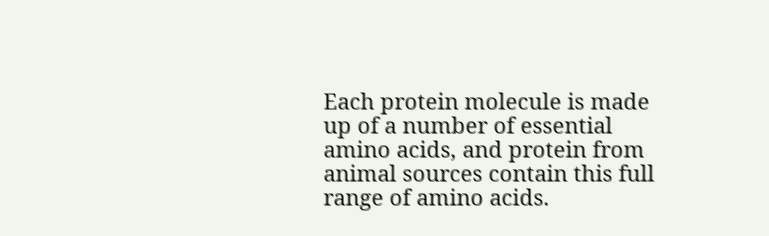Each protein molecule is made up of a number of essential amino acids, and protein from animal sources contain this full range of amino acids.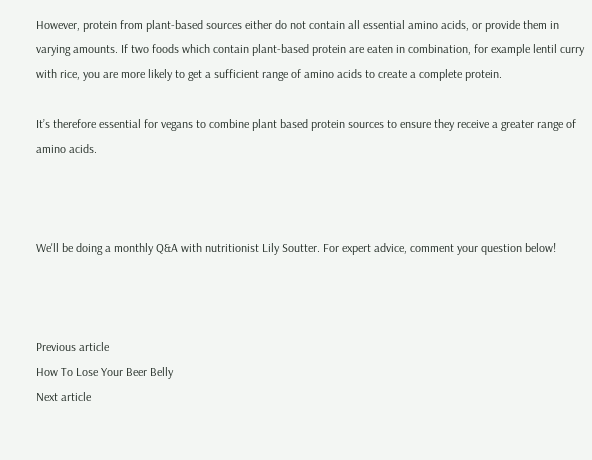However, protein from plant-based sources either do not contain all essential amino acids, or provide them in varying amounts. If two foods which contain plant-based protein are eaten in combination, for example lentil curry with rice, you are more likely to get a sufficient range of amino acids to create a complete protein.

It’s therefore essential for vegans to combine plant based protein sources to ensure they receive a greater range of amino acids.



We'll be doing a monthly Q&A with nutritionist Lily Soutter. For expert advice, comment your question below!



Previous article
How To Lose Your Beer Belly
Next article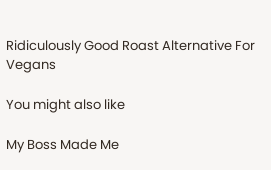Ridiculously Good Roast Alternative For Vegans

You might also like

My Boss Made Me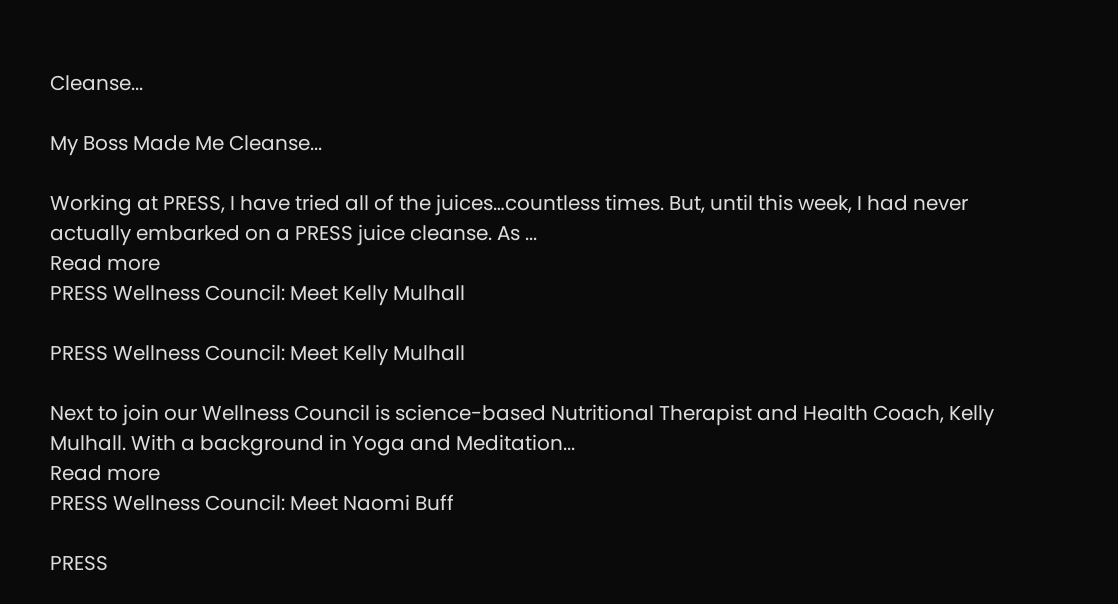Cleanse...

My Boss Made Me Cleanse...

Working at PRESS, I have tried all of the juices…countless times. But, until this week, I had never actually embarked on a PRESS juice cleanse. As ...
Read more
PRESS Wellness Council: Meet Kelly Mulhall

PRESS Wellness Council: Meet Kelly Mulhall

Next to join our Wellness Council is science-based Nutritional Therapist and Health Coach, Kelly Mulhall. With a background in Yoga and Meditation...
Read more
PRESS Wellness Council: Meet Naomi Buff

PRESS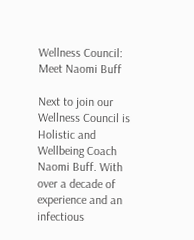Wellness Council: Meet Naomi Buff

Next to join our Wellness Council is Holistic and Wellbeing Coach Naomi Buff. With over a decade of experience and an infectious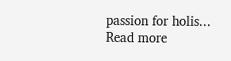passion for holis...
Read more